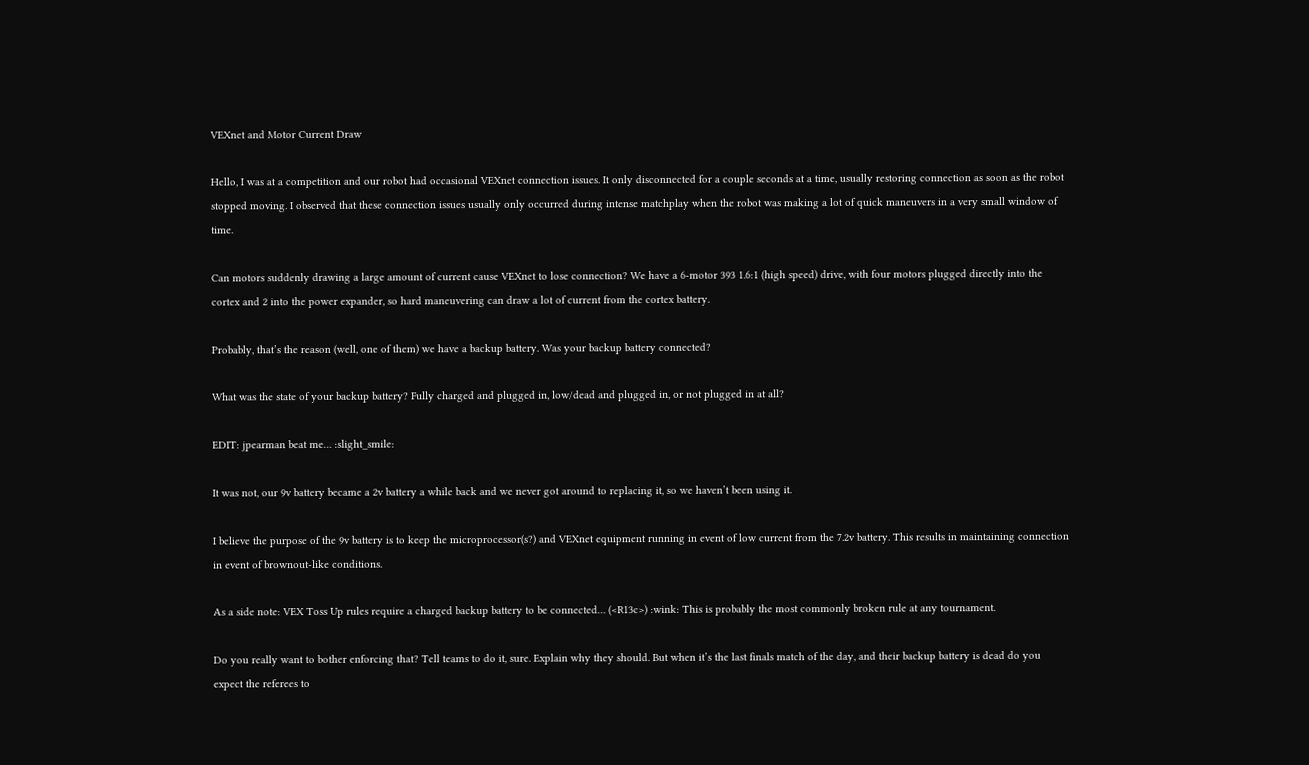VEXnet and Motor Current Draw

Hello, I was at a competition and our robot had occasional VEXnet connection issues. It only disconnected for a couple seconds at a time, usually restoring connection as soon as the robot stopped moving. I observed that these connection issues usually only occurred during intense matchplay when the robot was making a lot of quick maneuvers in a very small window of time.

Can motors suddenly drawing a large amount of current cause VEXnet to lose connection? We have a 6-motor 393 1.6:1 (high speed) drive, with four motors plugged directly into the cortex and 2 into the power expander, so hard maneuvering can draw a lot of current from the cortex battery.

Probably, that’s the reason (well, one of them) we have a backup battery. Was your backup battery connected?

What was the state of your backup battery? Fully charged and plugged in, low/dead and plugged in, or not plugged in at all?

EDIT: jpearman beat me… :slight_smile:

It was not, our 9v battery became a 2v battery a while back and we never got around to replacing it, so we haven’t been using it.

I believe the purpose of the 9v battery is to keep the microprocessor(s?) and VEXnet equipment running in event of low current from the 7.2v battery. This results in maintaining connection in event of brownout-like conditions.

As a side note: VEX Toss Up rules require a charged backup battery to be connected… (<R13c>) :wink: This is probably the most commonly broken rule at any tournament.

Do you really want to bother enforcing that? Tell teams to do it, sure. Explain why they should. But when it’s the last finals match of the day, and their backup battery is dead do you expect the referees to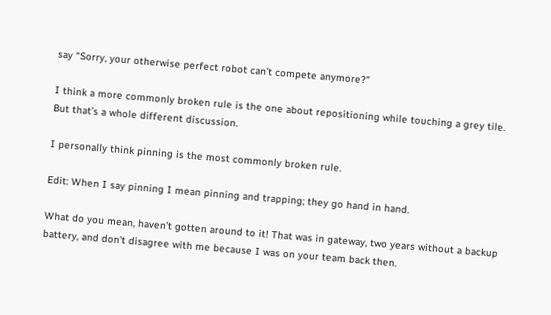say “Sorry, your otherwise perfect robot can’t compete anymore?”

I think a more commonly broken rule is the one about repositioning while touching a grey tile. But that’s a whole different discussion.

I personally think pinning is the most commonly broken rule.

Edit: When I say pinning I mean pinning and trapping; they go hand in hand.

What do you mean, haven’t gotten around to it! That was in gateway, two years without a backup battery, and don’t disagree with me because I was on your team back then.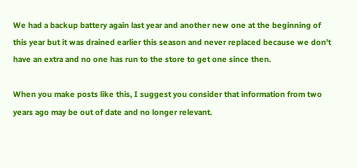We had a backup battery again last year and another new one at the beginning of this year but it was drained earlier this season and never replaced because we don’t have an extra and no one has run to the store to get one since then.

When you make posts like this, I suggest you consider that information from two years ago may be out of date and no longer relevant.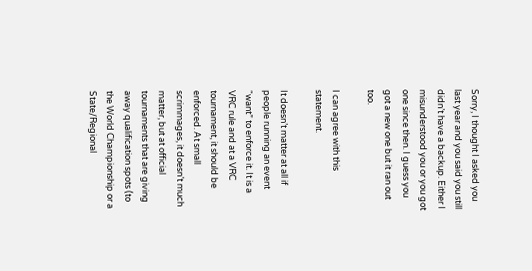Sorry, I thought I asked you last year and you said you still didn’t have a backup. Either I misunderstood you or you got one since then. I guess you got a new one but it ran out too.

I can agree with this statement.

It doesn’t matter at all if people running an event “want” to enforce it. It is a VRC rule and at a VRC tournament, it should be enforced. At small scrimmages, it doesn’t much matter, but at official tournaments that are giving away qualification spots (to the World Championship or a State/Regional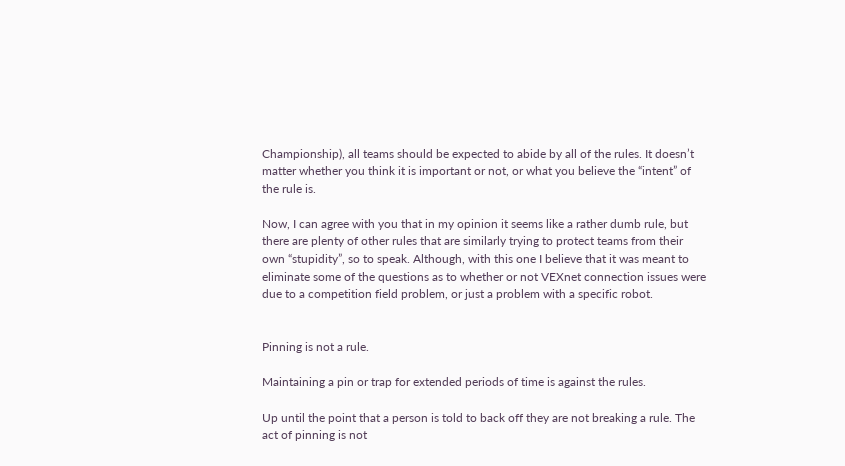Championship), all teams should be expected to abide by all of the rules. It doesn’t matter whether you think it is important or not, or what you believe the “intent” of the rule is.

Now, I can agree with you that in my opinion it seems like a rather dumb rule, but there are plenty of other rules that are similarly trying to protect teams from their own “stupidity”, so to speak. Although, with this one I believe that it was meant to eliminate some of the questions as to whether or not VEXnet connection issues were due to a competition field problem, or just a problem with a specific robot.


Pinning is not a rule.

Maintaining a pin or trap for extended periods of time is against the rules.

Up until the point that a person is told to back off they are not breaking a rule. The act of pinning is not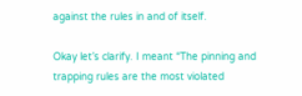against the rules in and of itself.

Okay let’s clarify. I meant “The pinning and trapping rules are the most violated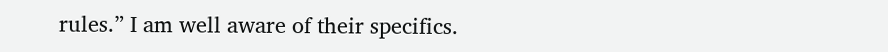rules.” I am well aware of their specifics.